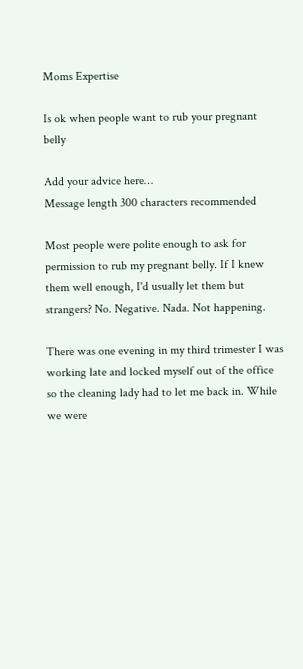Moms Expertise

Is ok when people want to rub your pregnant belly

Add your advice here…
Message length 300 characters recommended

Most people were polite enough to ask for permission to rub my pregnant belly. If I knew them well enough, I'd usually let them but strangers? No. Negative. Nada. Not happening.

There was one evening in my third trimester I was working late and locked myself out of the office so the cleaning lady had to let me back in. While we were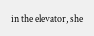in the elevator, she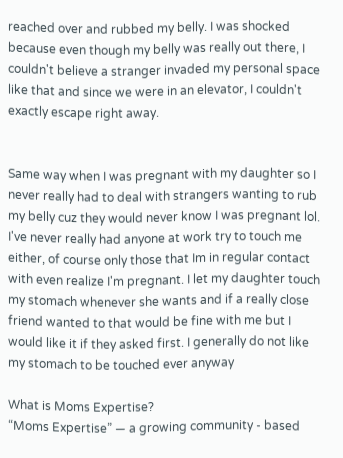reached over and rubbed my belly. I was shocked because even though my belly was really out there, I couldn't believe a stranger invaded my personal space like that and since we were in an elevator, I couldn't exactly escape right away.


Same way when I was pregnant with my daughter so I never really had to deal with strangers wanting to rub my belly cuz they would never know I was pregnant lol. I've never really had anyone at work try to touch me either, of course only those that Im in regular contact with even realize I'm pregnant. I let my daughter touch my stomach whenever she wants and if a really close friend wanted to that would be fine with me but I would like it if they asked first. I generally do not like my stomach to be touched ever anyway

What is Moms Expertise?
“Moms Expertise” — a growing community - based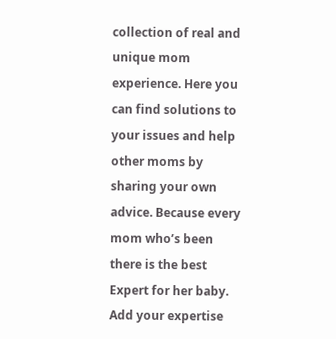collection of real and unique mom experience. Here you can find solutions to your issues and help other moms by sharing your own advice. Because every mom who’s been there is the best Expert for her baby.
Add your expertise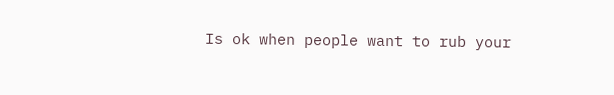Is ok when people want to rub your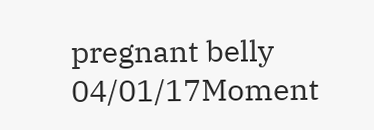pregnant belly
04/01/17Moment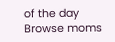of the day
Browse moms